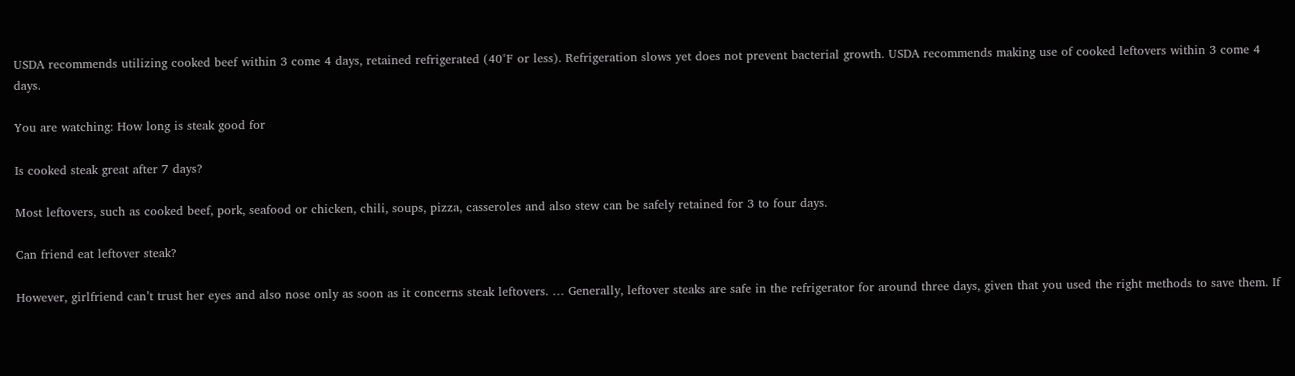USDA recommends utilizing cooked beef within 3 come 4 days, retained refrigerated (40°F or less). Refrigeration slows yet does not prevent bacterial growth. USDA recommends making use of cooked leftovers within 3 come 4 days.

You are watching: How long is steak good for

Is cooked steak great after 7 days?

Most leftovers, such as cooked beef, pork, seafood or chicken, chili, soups, pizza, casseroles and also stew can be safely retained for 3 to four days.

Can friend eat leftover steak?

However, girlfriend can’t trust her eyes and also nose only as soon as it concerns steak leftovers. … Generally, leftover steaks are safe in the refrigerator for around three days, given that you used the right methods to save them. If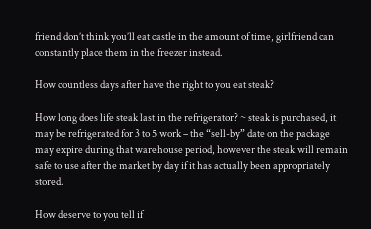friend don’t think you’ll eat castle in the amount of time, girlfriend can constantly place them in the freezer instead.

How countless days after have the right to you eat steak?

How long does life steak last in the refrigerator? ~ steak is purchased, it may be refrigerated for 3 to 5 work – the “sell-by” date on the package may expire during that warehouse period, however the steak will remain safe to use after the market by day if it has actually been appropriately stored.

How deserve to you tell if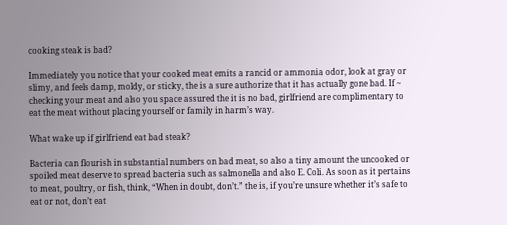cooking steak is bad?

Immediately you notice that your cooked meat emits a rancid or ammonia odor, look at gray or slimy, and feels damp, moldy, or sticky, the is a sure authorize that it has actually gone bad. If ~ checking your meat and also you space assured the it is no bad, girlfriend are complimentary to eat the meat without placing yourself or family in harm’s way.

What wake up if girlfriend eat bad steak?

Bacteria can flourish in substantial numbers on bad meat, so also a tiny amount the uncooked or spoiled meat deserve to spread bacteria such as salmonella and also E. Coli. As soon as it pertains to meat, poultry, or fish, think, “When in doubt, don’t.” the is, if you’re unsure whether it’s safe to eat or not, don’t eat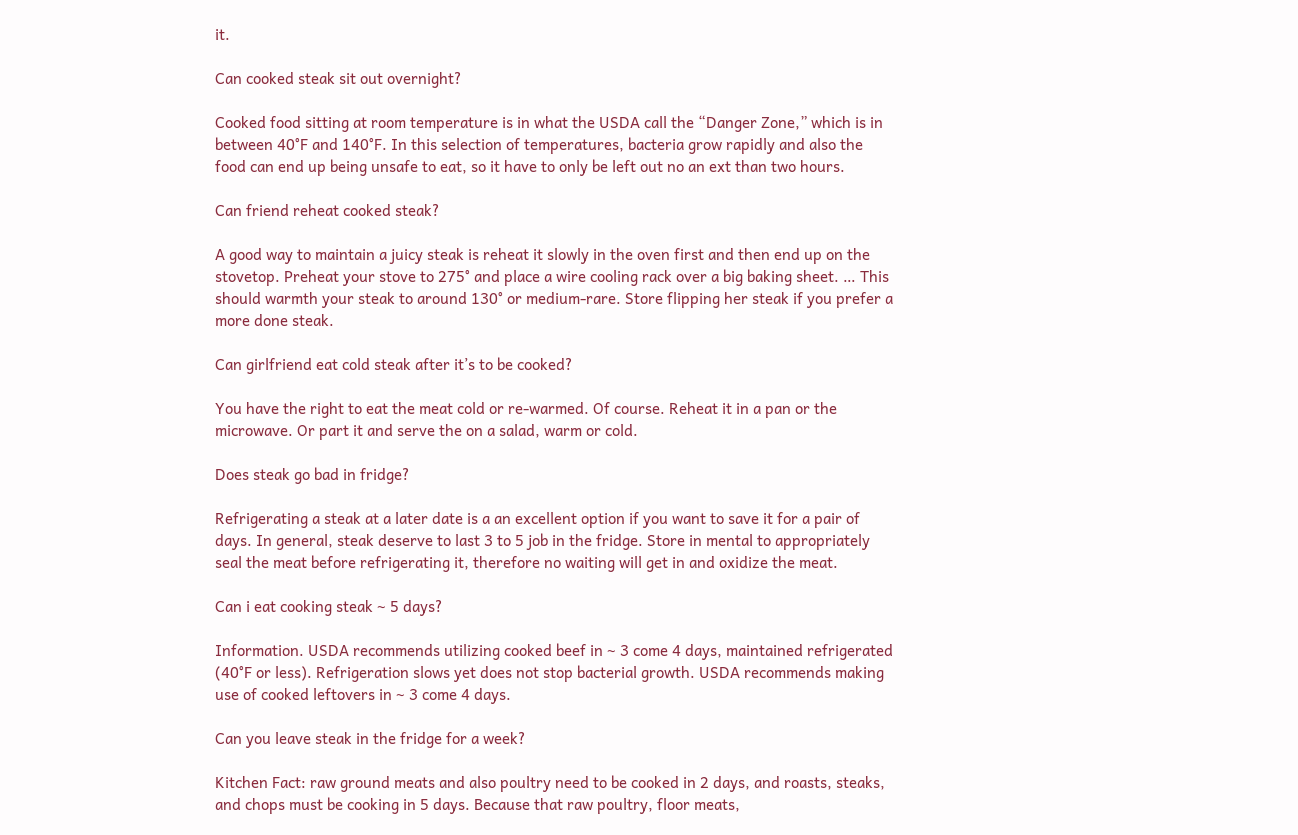it.

Can cooked steak sit out overnight?

Cooked food sitting at room temperature is in what the USDA call the “Danger Zone,” which is in between 40°F and 140°F. In this selection of temperatures, bacteria grow rapidly and also the food can end up being unsafe to eat, so it have to only be left out no an ext than two hours.

Can friend reheat cooked steak?

A good way to maintain a juicy steak is reheat it slowly in the oven first and then end up on the stovetop. Preheat your stove to 275° and place a wire cooling rack over a big baking sheet. … This should warmth your steak to around 130° or medium-rare. Store flipping her steak if you prefer a more done steak.

Can girlfriend eat cold steak after it’s to be cooked?

You have the right to eat the meat cold or re-warmed. Of course. Reheat it in a pan or the microwave. Or part it and serve the on a salad, warm or cold.

Does steak go bad in fridge?

Refrigerating a steak at a later date is a an excellent option if you want to save it for a pair of days. In general, steak deserve to last 3 to 5 job in the fridge. Store in mental to appropriately seal the meat before refrigerating it, therefore no waiting will get in and oxidize the meat.

Can i eat cooking steak ~ 5 days?

Information. USDA recommends utilizing cooked beef in ~ 3 come 4 days, maintained refrigerated (40°F or less). Refrigeration slows yet does not stop bacterial growth. USDA recommends making use of cooked leftovers in ~ 3 come 4 days.

Can you leave steak in the fridge for a week?

Kitchen Fact: raw ground meats and also poultry need to be cooked in 2 days, and roasts, steaks, and chops must be cooking in 5 days. Because that raw poultry, floor meats,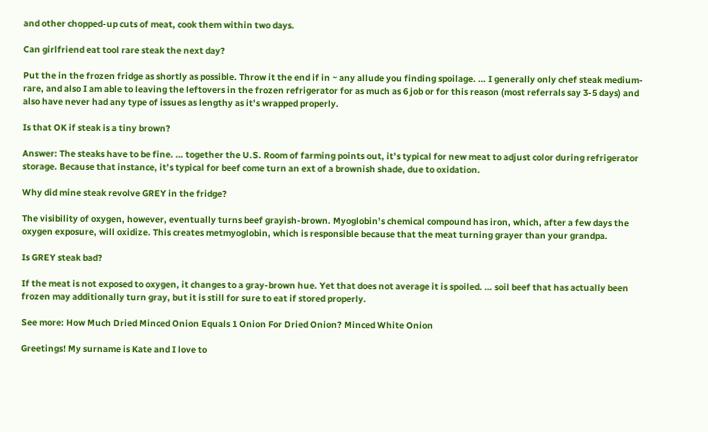and other chopped-up cuts of meat, cook them within two days.

Can girlfriend eat tool rare steak the next day?

Put the in the frozen fridge as shortly as possible. Throw it the end if in ~ any allude you finding spoilage. … I generally only chef steak medium-rare, and also I am able to leaving the leftovers in the frozen refrigerator for as much as 6 job or for this reason (most referrals say 3-5 days) and also have never had any type of issues as lengthy as it’s wrapped properly.

Is that OK if steak is a tiny brown?

Answer: The steaks have to be fine. … together the U.S. Room of farming points out, it’s typical for new meat to adjust color during refrigerator storage. Because that instance, it’s typical for beef come turn an ext of a brownish shade, due to oxidation.

Why did mine steak revolve GREY in the fridge?

The visibility of oxygen, however, eventually turns beef grayish-brown. Myoglobin’s chemical compound has iron, which, after a few days the oxygen exposure, will oxidize. This creates metmyoglobin, which is responsible because that the meat turning grayer than your grandpa.

Is GREY steak bad?

If the meat is not exposed to oxygen, it changes to a gray-brown hue. Yet that does not average it is spoiled. … soil beef that has actually been frozen may additionally turn gray, but it is still for sure to eat if stored properly.

See more: How Much Dried Minced Onion Equals 1 Onion For Dried Onion? Minced White Onion

Greetings! My surname is Kate and I love to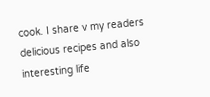cook. I share v my readers delicious recipes and also interesting life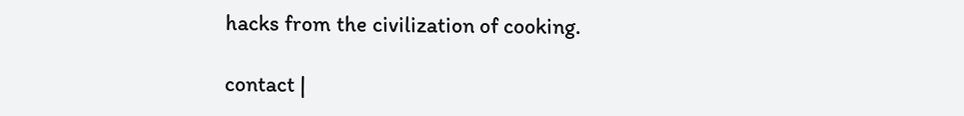hacks from the civilization of cooking.

contact |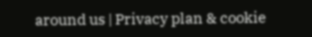around us | Privacy plan & cookie